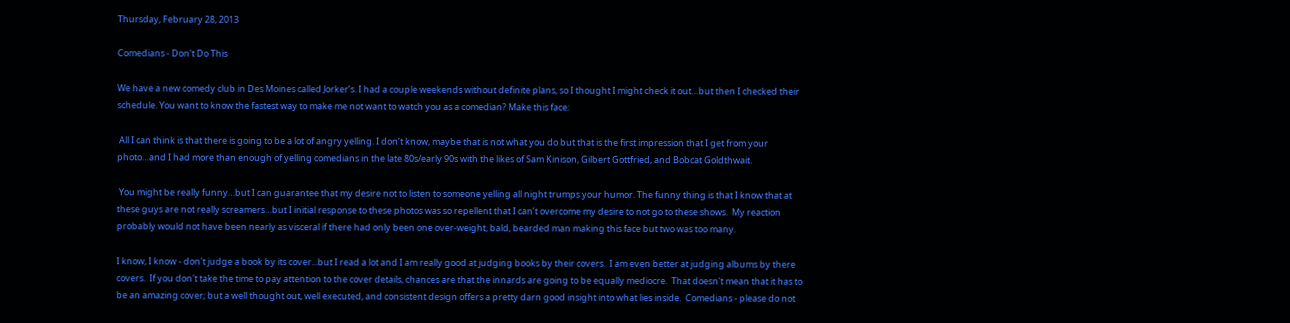Thursday, February 28, 2013

Comedians - Don't Do This

We have a new comedy club in Des Moines called Jorker’s. I had a couple weekends without definite plans, so I thought I might check it out…but then I checked their schedule. You want to know the fastest way to make me not want to watch you as a comedian? Make this face:

 All I can think is that there is going to be a lot of angry yelling. I don’t know, maybe that is not what you do but that is the first impression that I get from your photo…and I had more than enough of yelling comedians in the late 80s/early 90s with the likes of Sam Kinison, Gilbert Gottfried, and Bobcat Goldthwait.

 You might be really funny…but I can guarantee that my desire not to listen to someone yelling all night trumps your humor. The funny thing is that I know that at these guys are not really screamers…but I initial response to these photos was so repellent that I can’t overcome my desire to not go to these shows.  My reaction probably would not have been nearly as visceral if there had only been one over-weight, bald, bearded man making this face but two was too many.

I know, I know - don't judge a book by its cover...but I read a lot and I am really good at judging books by their covers.  I am even better at judging albums by there covers.  If you don't take the time to pay attention to the cover details, chances are that the innards are going to be equally mediocre.  That doesn't mean that it has to be an amazing cover; but a well thought out, well executed, and consistent design offers a pretty darn good insight into what lies inside.  Comedians - please do not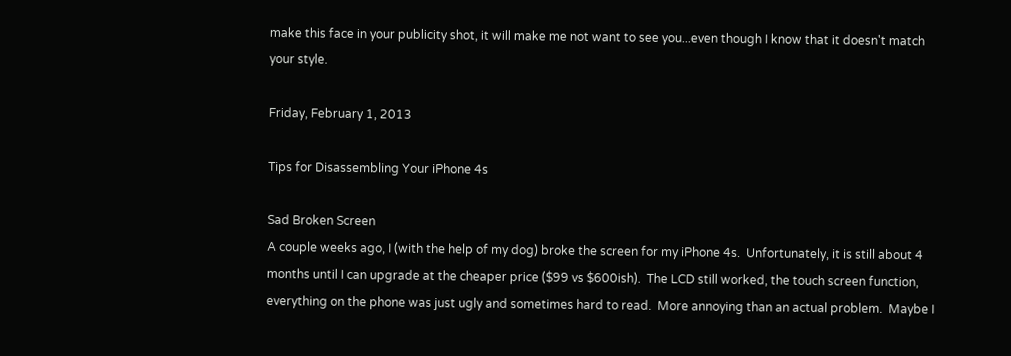make this face in your publicity shot, it will make me not want to see you...even though I know that it doesn't match your style.

Friday, February 1, 2013

Tips for Disassembling Your iPhone 4s

Sad Broken Screen
A couple weeks ago, I (with the help of my dog) broke the screen for my iPhone 4s.  Unfortunately, it is still about 4 months until I can upgrade at the cheaper price ($99 vs $600ish).  The LCD still worked, the touch screen function, everything on the phone was just ugly and sometimes hard to read.  More annoying than an actual problem.  Maybe I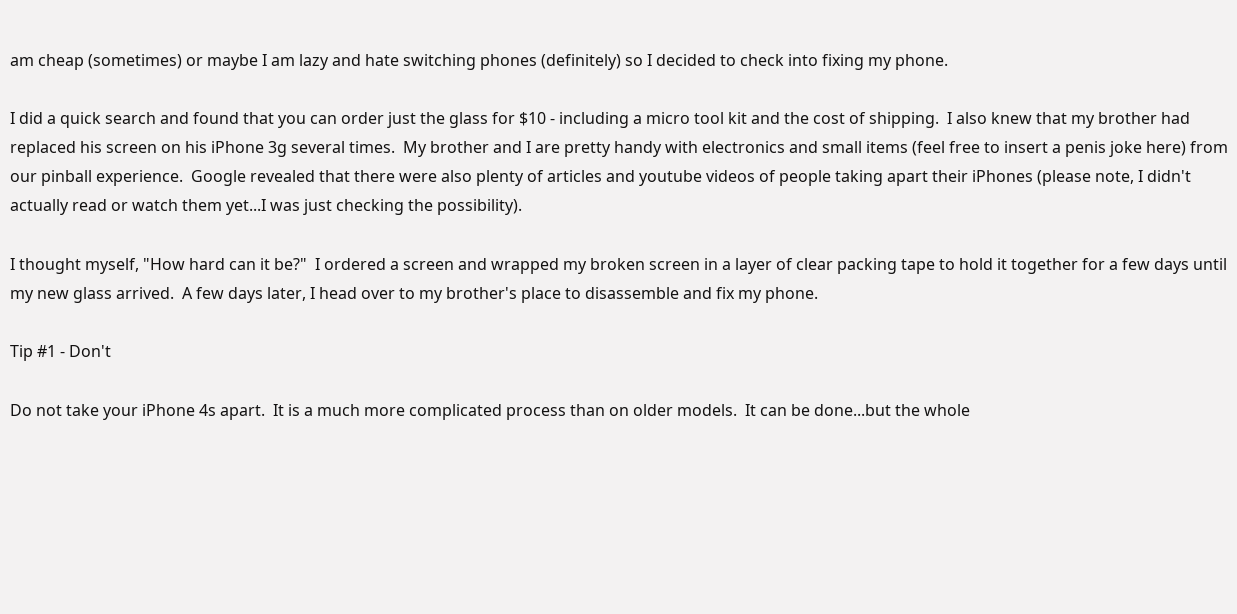am cheap (sometimes) or maybe I am lazy and hate switching phones (definitely) so I decided to check into fixing my phone.

I did a quick search and found that you can order just the glass for $10 - including a micro tool kit and the cost of shipping.  I also knew that my brother had replaced his screen on his iPhone 3g several times.  My brother and I are pretty handy with electronics and small items (feel free to insert a penis joke here) from our pinball experience.  Google revealed that there were also plenty of articles and youtube videos of people taking apart their iPhones (please note, I didn't actually read or watch them yet...I was just checking the possibility).

I thought myself, "How hard can it be?"  I ordered a screen and wrapped my broken screen in a layer of clear packing tape to hold it together for a few days until my new glass arrived.  A few days later, I head over to my brother's place to disassemble and fix my phone.

Tip #1 - Don't

Do not take your iPhone 4s apart.  It is a much more complicated process than on older models.  It can be done...but the whole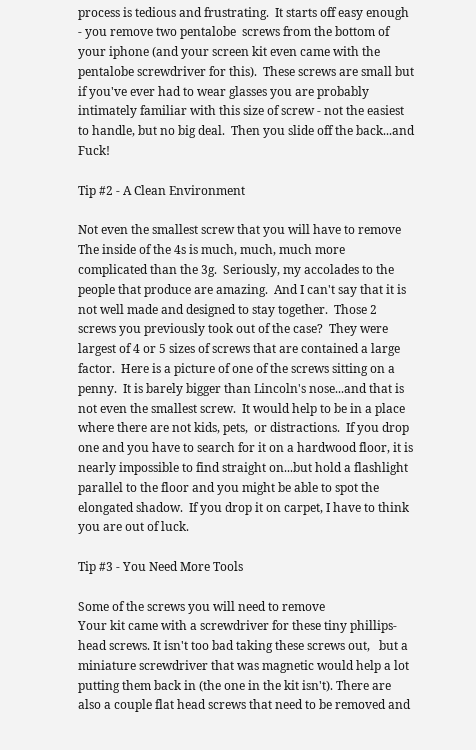process is tedious and frustrating.  It starts off easy enough - you remove two pentalobe  screws from the bottom of your iphone (and your screen kit even came with the pentalobe screwdriver for this).  These screws are small but if you've ever had to wear glasses you are probably intimately familiar with this size of screw - not the easiest to handle, but no big deal.  Then you slide off the back...and Fuck!

Tip #2 - A Clean Environment

Not even the smallest screw that you will have to remove
The inside of the 4s is much, much, much more complicated than the 3g.  Seriously, my accolades to the people that produce are amazing.  And I can't say that it is not well made and designed to stay together.  Those 2 screws you previously took out of the case?  They were largest of 4 or 5 sizes of screws that are contained a large factor.  Here is a picture of one of the screws sitting on a penny.  It is barely bigger than Lincoln's nose...and that is not even the smallest screw.  It would help to be in a place where there are not kids, pets,  or distractions.  If you drop one and you have to search for it on a hardwood floor, it is nearly impossible to find straight on...but hold a flashlight parallel to the floor and you might be able to spot the elongated shadow.  If you drop it on carpet, I have to think you are out of luck.

Tip #3 - You Need More Tools

Some of the screws you will need to remove
Your kit came with a screwdriver for these tiny phillips-head screws. It isn't too bad taking these screws out,   but a miniature screwdriver that was magnetic would help a lot putting them back in (the one in the kit isn't). There are also a couple flat head screws that need to be removed and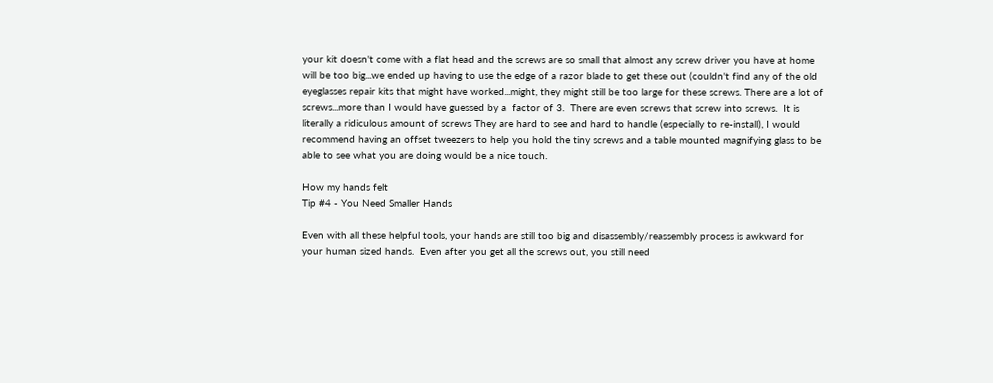your kit doesn't come with a flat head and the screws are so small that almost any screw driver you have at home will be too big...we ended up having to use the edge of a razor blade to get these out (couldn't find any of the old eyeglasses repair kits that might have worked...might, they might still be too large for these screws. There are a lot of screws...more than I would have guessed by a  factor of 3.  There are even screws that screw into screws.  It is literally a ridiculous amount of screws They are hard to see and hard to handle (especially to re-install), I would recommend having an offset tweezers to help you hold the tiny screws and a table mounted magnifying glass to be able to see what you are doing would be a nice touch.

How my hands felt
Tip #4 - You Need Smaller Hands

Even with all these helpful tools, your hands are still too big and disassembly/reassembly process is awkward for your human sized hands.  Even after you get all the screws out, you still need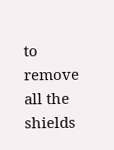to remove all the shields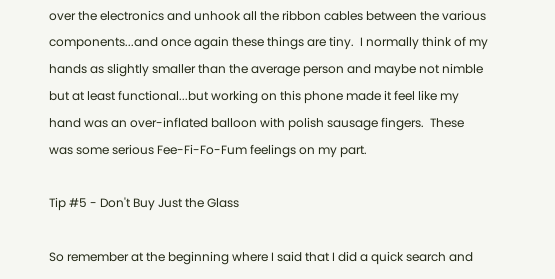over the electronics and unhook all the ribbon cables between the various components...and once again these things are tiny.  I normally think of my hands as slightly smaller than the average person and maybe not nimble but at least functional...but working on this phone made it feel like my hand was an over-inflated balloon with polish sausage fingers.  These was some serious Fee-Fi-Fo-Fum feelings on my part.

Tip #5 - Don't Buy Just the Glass

So remember at the beginning where I said that I did a quick search and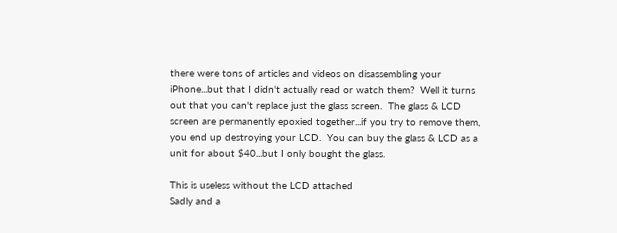there were tons of articles and videos on disassembling your iPhone...but that I didn't actually read or watch them?  Well it turns out that you can't replace just the glass screen.  The glass & LCD screen are permanently epoxied together...if you try to remove them, you end up destroying your LCD.  You can buy the glass & LCD as a unit for about $40...but I only bought the glass.

This is useless without the LCD attached
Sadly and a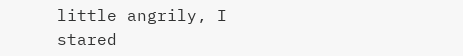little angrily, I stared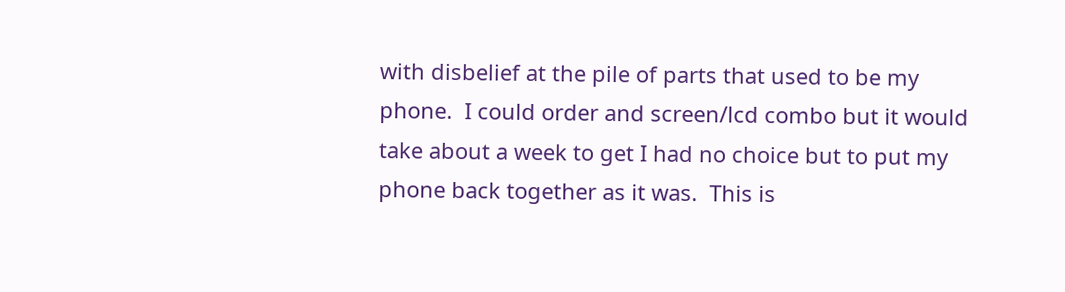with disbelief at the pile of parts that used to be my phone.  I could order and screen/lcd combo but it would take about a week to get I had no choice but to put my phone back together as it was.  This is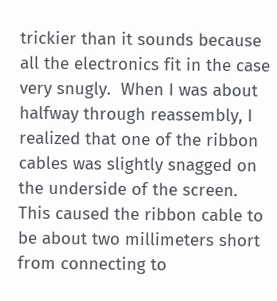trickier than it sounds because all the electronics fit in the case very snugly.  When I was about halfway through reassembly, I realized that one of the ribbon cables was slightly snagged on the underside of the screen.  This caused the ribbon cable to be about two millimeters short from connecting to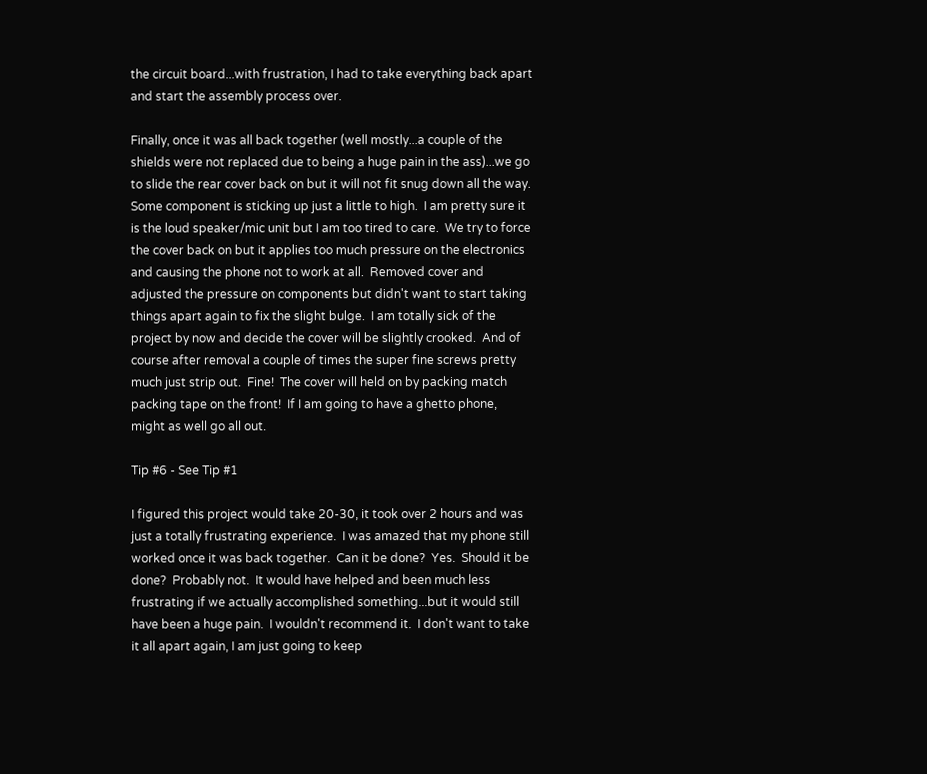the circuit board...with frustration, I had to take everything back apart and start the assembly process over.

Finally, once it was all back together (well mostly...a couple of the shields were not replaced due to being a huge pain in the ass)...we go to slide the rear cover back on but it will not fit snug down all the way.  Some component is sticking up just a little to high.  I am pretty sure it is the loud speaker/mic unit but I am too tired to care.  We try to force the cover back on but it applies too much pressure on the electronics and causing the phone not to work at all.  Removed cover and adjusted the pressure on components but didn't want to start taking things apart again to fix the slight bulge.  I am totally sick of the project by now and decide the cover will be slightly crooked.  And of course after removal a couple of times the super fine screws pretty much just strip out.  Fine!  The cover will held on by packing match packing tape on the front!  If I am going to have a ghetto phone, might as well go all out.

Tip #6 - See Tip #1

I figured this project would take 20-30, it took over 2 hours and was just a totally frustrating experience.  I was amazed that my phone still worked once it was back together.  Can it be done?  Yes.  Should it be done?  Probably not.  It would have helped and been much less frustrating if we actually accomplished something...but it would still have been a huge pain.  I wouldn't recommend it.  I don't want to take it all apart again, I am just going to keep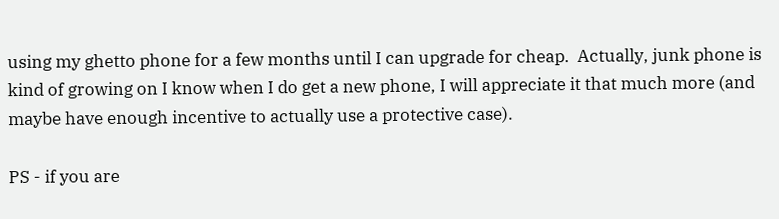using my ghetto phone for a few months until I can upgrade for cheap.  Actually, junk phone is kind of growing on I know when I do get a new phone, I will appreciate it that much more (and maybe have enough incentive to actually use a protective case).

PS - if you are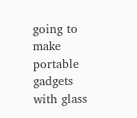going to make portable gadgets with glass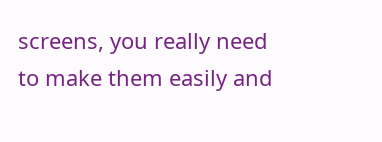screens, you really need to make them easily and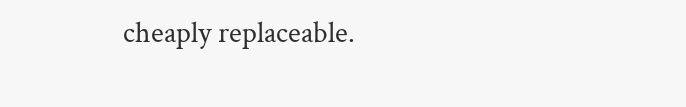cheaply replaceable.